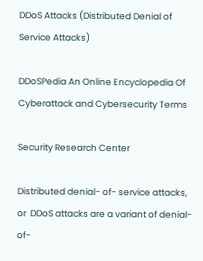DDoS Attacks (Distributed Denial of Service Attacks)

DDoSPedia An Online Encyclopedia Of Cyberattack and Cybersecurity Terms

Security Research Center

Distributed denial- of- service attacks, or  DDoS attacks are a variant of denial-of-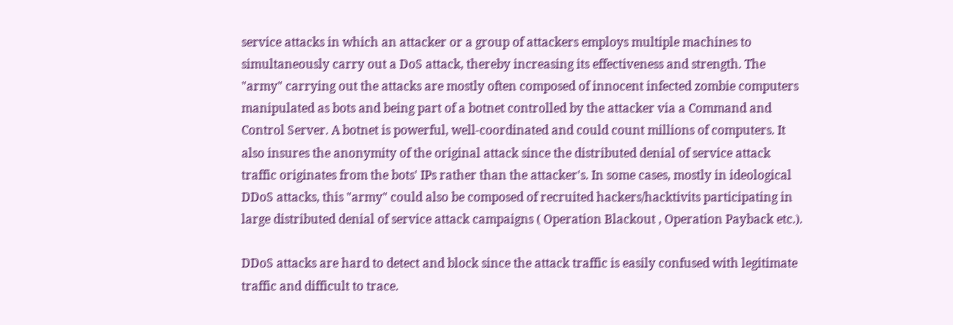service attacks in which an attacker or a group of attackers employs multiple machines to simultaneously carry out a DoS attack, thereby increasing its effectiveness and strength. The "army" carrying out the attacks are mostly often composed of innocent infected zombie computers manipulated as bots and being part of a botnet controlled by the attacker via a Command and Control Server. A botnet is powerful, well-coordinated and could count millions of computers. It also insures the anonymity of the original attack since the distributed denial of service attack traffic originates from the bots' IPs rather than the attacker's. In some cases, mostly in ideological DDoS attacks, this "army" could also be composed of recruited hackers/hacktivits participating in large distributed denial of service attack campaigns ( Operation Blackout , Operation Payback etc.).

DDoS attacks are hard to detect and block since the attack traffic is easily confused with legitimate traffic and difficult to trace.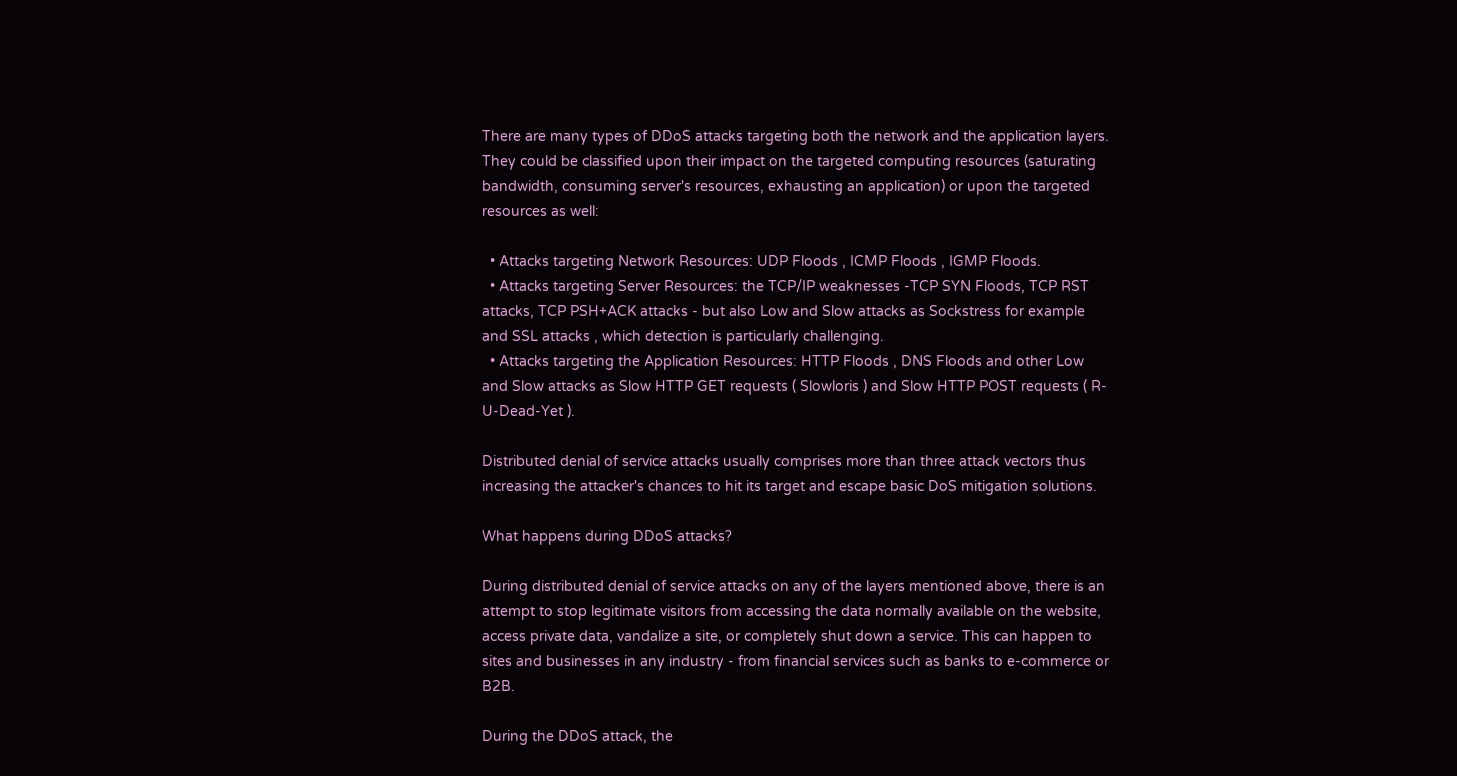There are many types of DDoS attacks targeting both the network and the application layers. They could be classified upon their impact on the targeted computing resources (saturating bandwidth, consuming server's resources, exhausting an application) or upon the targeted resources as well:

  • Attacks targeting Network Resources: UDP Floods , ICMP Floods , IGMP Floods.
  • Attacks targeting Server Resources: the TCP/IP weaknesses -TCP SYN Floods, TCP RST attacks, TCP PSH+ACK attacks - but also Low and Slow attacks as Sockstress for example and SSL attacks , which detection is particularly challenging.
  • Attacks targeting the Application Resources: HTTP Floods , DNS Floods and other Low and Slow attacks as Slow HTTP GET requests ( Slowloris ) and Slow HTTP POST requests ( R-U-Dead-Yet ).

Distributed denial of service attacks usually comprises more than three attack vectors thus increasing the attacker's chances to hit its target and escape basic DoS mitigation solutions.

What happens during DDoS attacks?

During distributed denial of service attacks on any of the layers mentioned above, there is an attempt to stop legitimate visitors from accessing the data normally available on the website, access private data, vandalize a site, or completely shut down a service. This can happen to sites and businesses in any industry - from financial services such as banks to e-commerce or B2B.

During the DDoS attack, the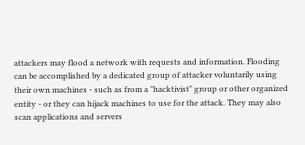attackers may flood a network with requests and information. Flooding can be accomplished by a dedicated group of attacker voluntarily using their own machines - such as from a "hacktivist" group or other organized entity - or they can hijack machines to use for the attack. They may also scan applications and servers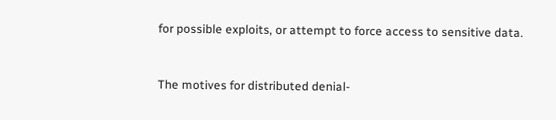for possible exploits, or attempt to force access to sensitive data.


The motives for distributed denial-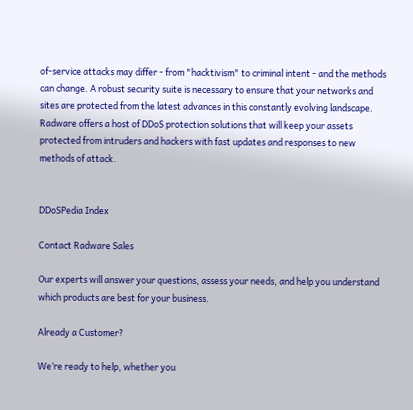of-service attacks may differ - from "hacktivism" to criminal intent - and the methods can change. A robust security suite is necessary to ensure that your networks and sites are protected from the latest advances in this constantly evolving landscape. Radware offers a host of DDoS protection solutions that will keep your assets protected from intruders and hackers with fast updates and responses to new methods of attack.


DDoSPedia Index

Contact Radware Sales

Our experts will answer your questions, assess your needs, and help you understand which products are best for your business.

Already a Customer?

We’re ready to help, whether you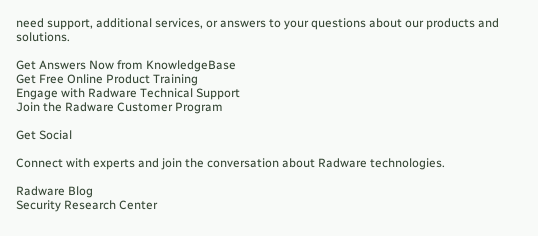need support, additional services, or answers to your questions about our products and solutions.

Get Answers Now from KnowledgeBase
Get Free Online Product Training
Engage with Radware Technical Support
Join the Radware Customer Program

Get Social

Connect with experts and join the conversation about Radware technologies.

Radware Blog
Security Research Center